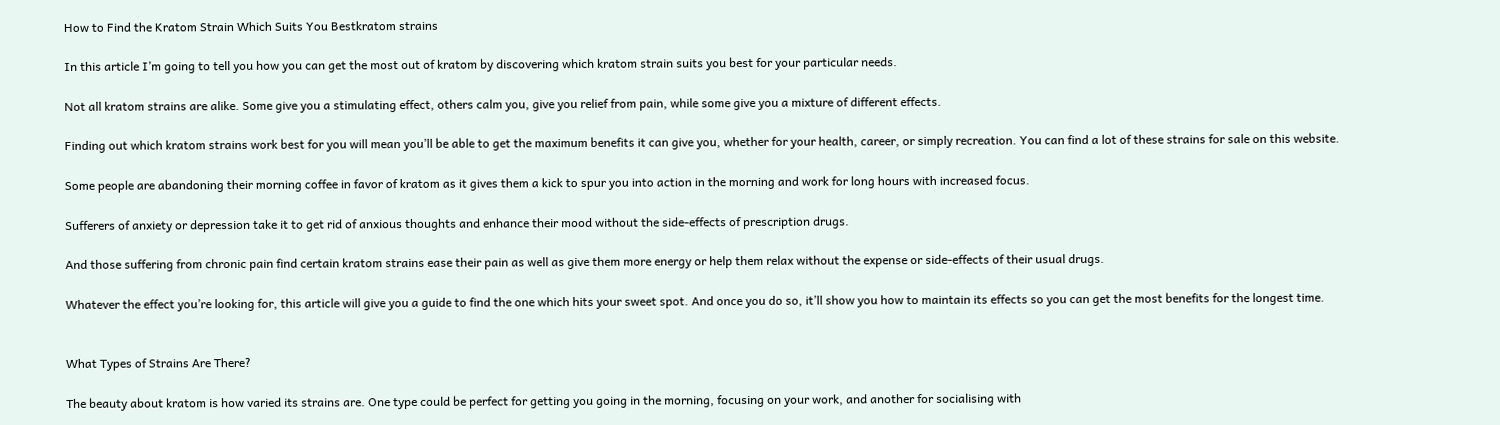How to Find the Kratom Strain Which Suits You Bestkratom strains

In this article I’m going to tell you how you can get the most out of kratom by discovering which kratom strain suits you best for your particular needs.

Not all kratom strains are alike. Some give you a stimulating effect, others calm you, give you relief from pain, while some give you a mixture of different effects.

Finding out which kratom strains work best for you will mean you’ll be able to get the maximum benefits it can give you, whether for your health, career, or simply recreation. You can find a lot of these strains for sale on this website.

Some people are abandoning their morning coffee in favor of kratom as it gives them a kick to spur you into action in the morning and work for long hours with increased focus.

Sufferers of anxiety or depression take it to get rid of anxious thoughts and enhance their mood without the side-effects of prescription drugs.

And those suffering from chronic pain find certain kratom strains ease their pain as well as give them more energy or help them relax without the expense or side-effects of their usual drugs.

Whatever the effect you’re looking for, this article will give you a guide to find the one which hits your sweet spot. And once you do so, it’ll show you how to maintain its effects so you can get the most benefits for the longest time.


What Types of Strains Are There?

The beauty about kratom is how varied its strains are. One type could be perfect for getting you going in the morning, focusing on your work, and another for socialising with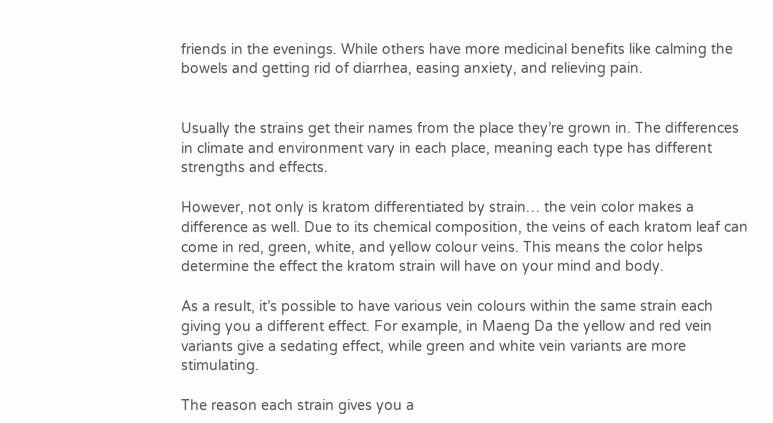friends in the evenings. While others have more medicinal benefits like calming the bowels and getting rid of diarrhea, easing anxiety, and relieving pain.


Usually the strains get their names from the place they’re grown in. The differences in climate and environment vary in each place, meaning each type has different strengths and effects.

However, not only is kratom differentiated by strain… the vein color makes a difference as well. Due to its chemical composition, the veins of each kratom leaf can come in red, green, white, and yellow colour veins. This means the color helps determine the effect the kratom strain will have on your mind and body.

As a result, it’s possible to have various vein colours within the same strain each giving you a different effect. For example, in Maeng Da the yellow and red vein variants give a sedating effect, while green and white vein variants are more stimulating.

The reason each strain gives you a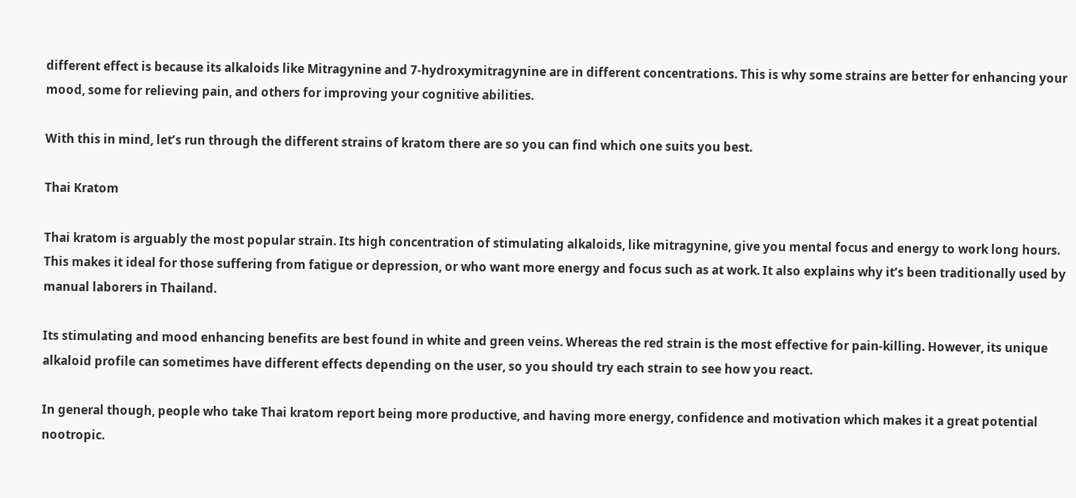different effect is because its alkaloids like Mitragynine and 7-hydroxymitragynine are in different concentrations. This is why some strains are better for enhancing your mood, some for relieving pain, and others for improving your cognitive abilities.

With this in mind, let’s run through the different strains of kratom there are so you can find which one suits you best.

Thai Kratom

Thai kratom is arguably the most popular strain. Its high concentration of stimulating alkaloids, like mitragynine, give you mental focus and energy to work long hours. This makes it ideal for those suffering from fatigue or depression, or who want more energy and focus such as at work. It also explains why it’s been traditionally used by manual laborers in Thailand.

Its stimulating and mood enhancing benefits are best found in white and green veins. Whereas the red strain is the most effective for pain-killing. However, its unique alkaloid profile can sometimes have different effects depending on the user, so you should try each strain to see how you react.

In general though, people who take Thai kratom report being more productive, and having more energy, confidence and motivation which makes it a great potential nootropic.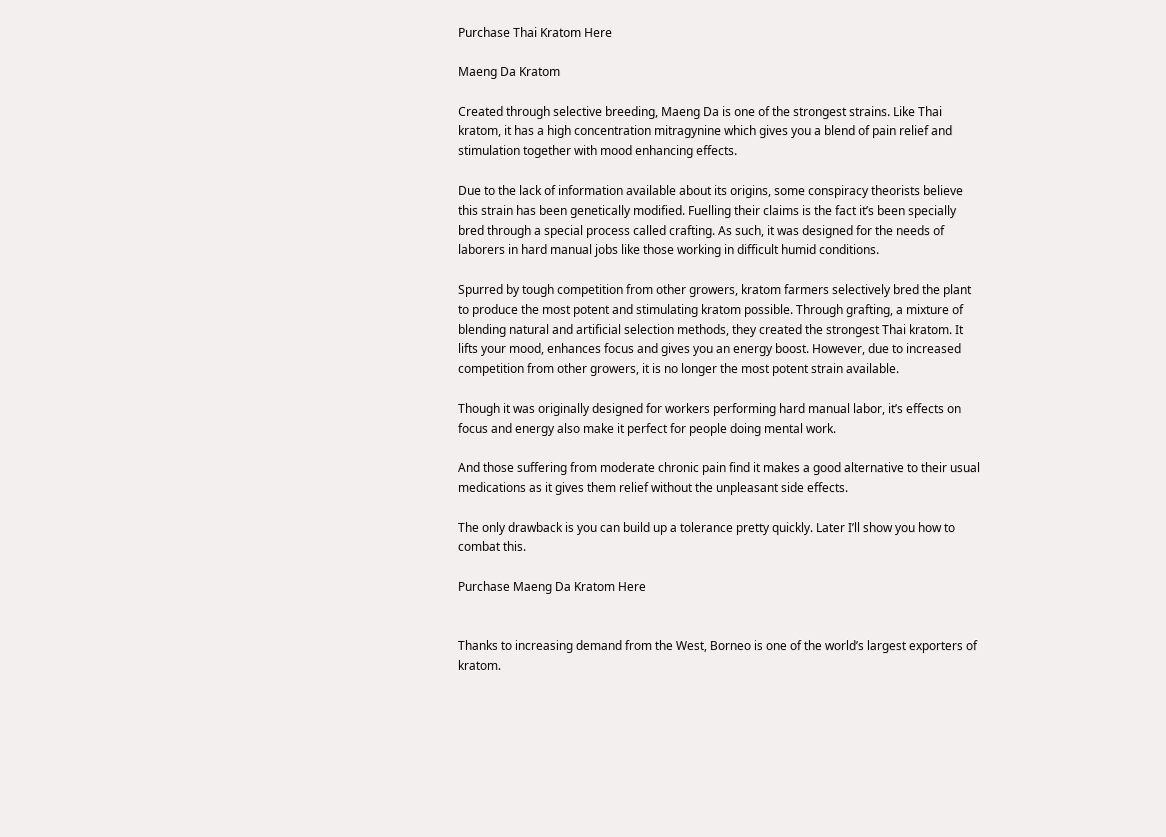Purchase Thai Kratom Here

Maeng Da Kratom

Created through selective breeding, Maeng Da is one of the strongest strains. Like Thai kratom, it has a high concentration mitragynine which gives you a blend of pain relief and stimulation together with mood enhancing effects.

Due to the lack of information available about its origins, some conspiracy theorists believe this strain has been genetically modified. Fuelling their claims is the fact it’s been specially bred through a special process called crafting. As such, it was designed for the needs of laborers in hard manual jobs like those working in difficult humid conditions.

Spurred by tough competition from other growers, kratom farmers selectively bred the plant to produce the most potent and stimulating kratom possible. Through grafting, a mixture of blending natural and artificial selection methods, they created the strongest Thai kratom. It lifts your mood, enhances focus and gives you an energy boost. However, due to increased competition from other growers, it is no longer the most potent strain available.

Though it was originally designed for workers performing hard manual labor, it’s effects on focus and energy also make it perfect for people doing mental work.

And those suffering from moderate chronic pain find it makes a good alternative to their usual medications as it gives them relief without the unpleasant side effects.

The only drawback is you can build up a tolerance pretty quickly. Later I’ll show you how to combat this.

Purchase Maeng Da Kratom Here


Thanks to increasing demand from the West, Borneo is one of the world’s largest exporters of kratom.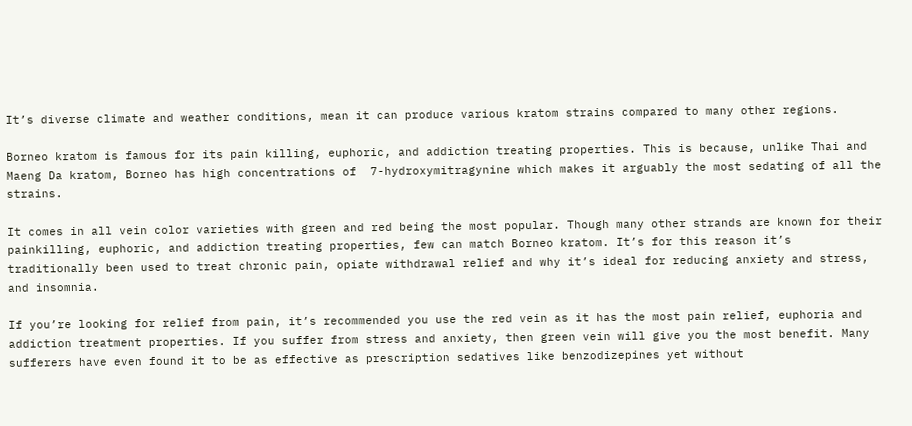It’s diverse climate and weather conditions, mean it can produce various kratom strains compared to many other regions.

Borneo kratom is famous for its pain killing, euphoric, and addiction treating properties. This is because, unlike Thai and Maeng Da kratom, Borneo has high concentrations of  7-hydroxymitragynine which makes it arguably the most sedating of all the strains.

It comes in all vein color varieties with green and red being the most popular. Though many other strands are known for their painkilling, euphoric, and addiction treating properties, few can match Borneo kratom. It’s for this reason it’s traditionally been used to treat chronic pain, opiate withdrawal relief and why it’s ideal for reducing anxiety and stress, and insomnia.

If you’re looking for relief from pain, it’s recommended you use the red vein as it has the most pain relief, euphoria and addiction treatment properties. If you suffer from stress and anxiety, then green vein will give you the most benefit. Many sufferers have even found it to be as effective as prescription sedatives like benzodizepines yet without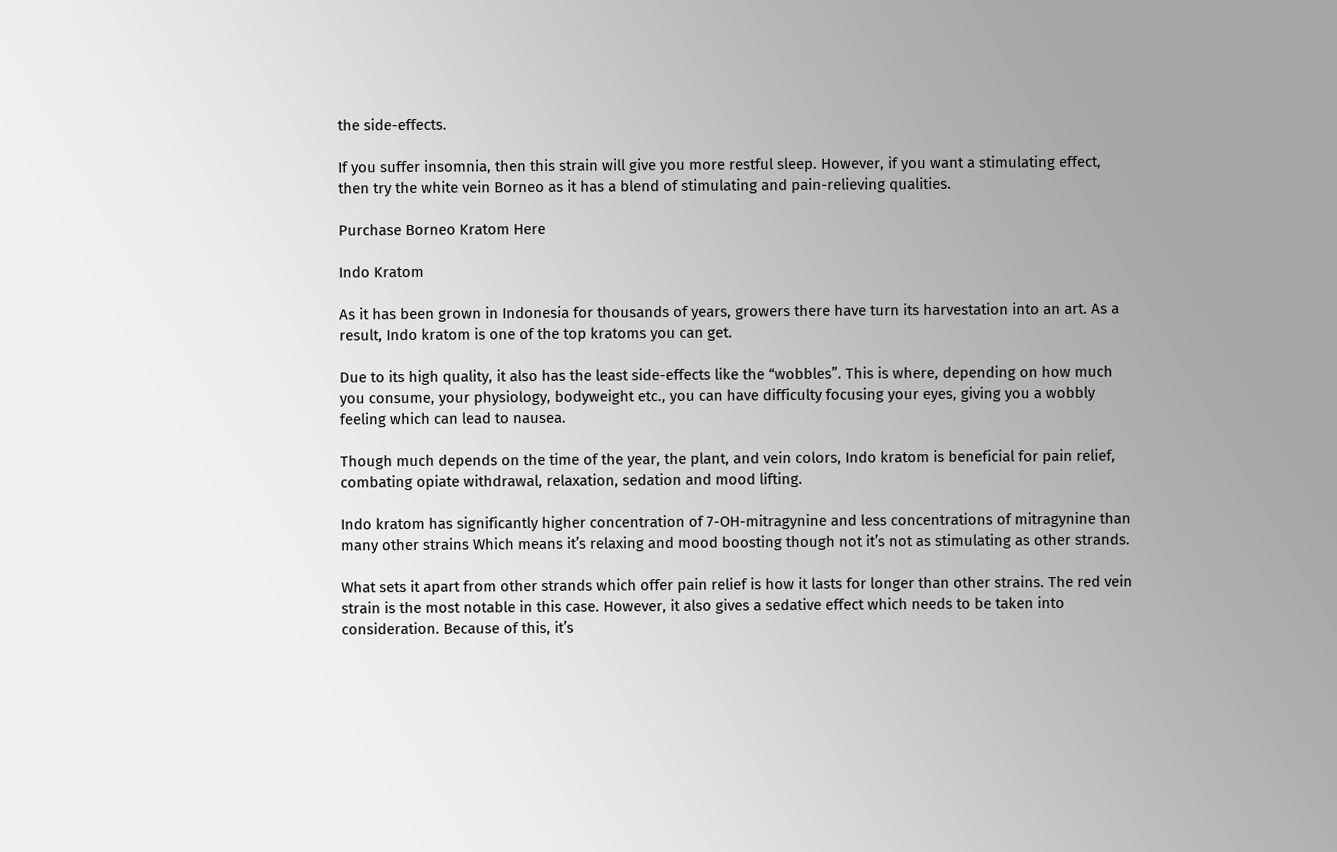the side-effects.

If you suffer insomnia, then this strain will give you more restful sleep. However, if you want a stimulating effect, then try the white vein Borneo as it has a blend of stimulating and pain-relieving qualities.

Purchase Borneo Kratom Here

Indo Kratom

As it has been grown in Indonesia for thousands of years, growers there have turn its harvestation into an art. As a result, Indo kratom is one of the top kratoms you can get.

Due to its high quality, it also has the least side-effects like the “wobbles”. This is where, depending on how much you consume, your physiology, bodyweight etc., you can have difficulty focusing your eyes, giving you a wobbly feeling which can lead to nausea.

Though much depends on the time of the year, the plant, and vein colors, Indo kratom is beneficial for pain relief, combating opiate withdrawal, relaxation, sedation and mood lifting.

Indo kratom has significantly higher concentration of 7-OH-mitragynine and less concentrations of mitragynine than many other strains Which means it’s relaxing and mood boosting though not it’s not as stimulating as other strands.

What sets it apart from other strands which offer pain relief is how it lasts for longer than other strains. The red vein strain is the most notable in this case. However, it also gives a sedative effect which needs to be taken into consideration. Because of this, it’s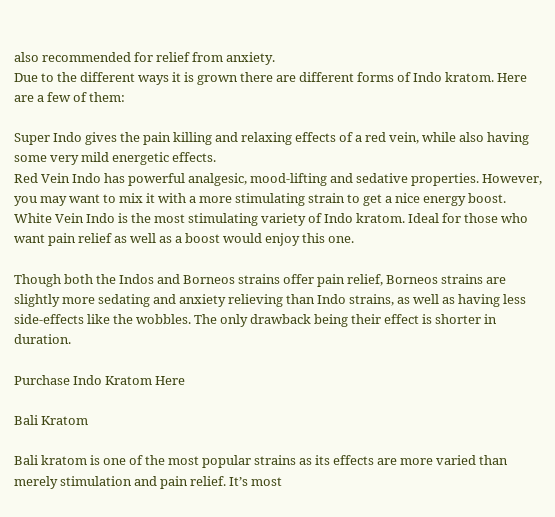also recommended for relief from anxiety.
Due to the different ways it is grown there are different forms of Indo kratom. Here are a few of them:

Super Indo gives the pain killing and relaxing effects of a red vein, while also having some very mild energetic effects.
Red Vein Indo has powerful analgesic, mood-lifting and sedative properties. However, you may want to mix it with a more stimulating strain to get a nice energy boost.
White Vein Indo is the most stimulating variety of Indo kratom. Ideal for those who want pain relief as well as a boost would enjoy this one.

Though both the Indos and Borneos strains offer pain relief, Borneos strains are slightly more sedating and anxiety relieving than Indo strains, as well as having less side-effects like the wobbles. The only drawback being their effect is shorter in duration.

Purchase Indo Kratom Here

Bali Kratom

Bali kratom is one of the most popular strains as its effects are more varied than merely stimulation and pain relief. It’s most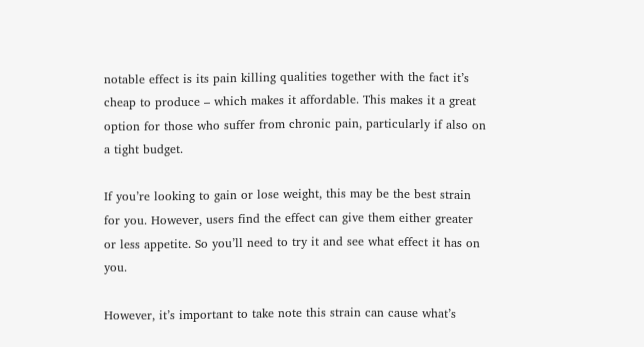notable effect is its pain killing qualities together with the fact it’s cheap to produce – which makes it affordable. This makes it a great option for those who suffer from chronic pain, particularly if also on a tight budget.

If you’re looking to gain or lose weight, this may be the best strain for you. However, users find the effect can give them either greater or less appetite. So you’ll need to try it and see what effect it has on you.

However, it’s important to take note this strain can cause what’s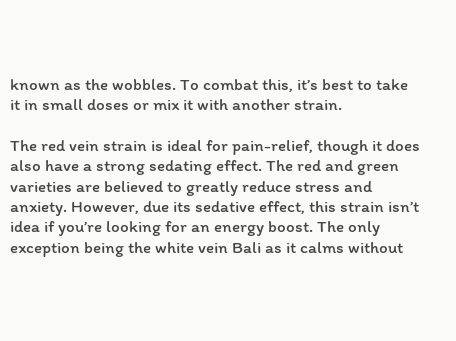known as the wobbles. To combat this, it’s best to take it in small doses or mix it with another strain.

The red vein strain is ideal for pain-relief, though it does also have a strong sedating effect. The red and green varieties are believed to greatly reduce stress and anxiety. However, due its sedative effect, this strain isn’t idea if you’re looking for an energy boost. The only exception being the white vein Bali as it calms without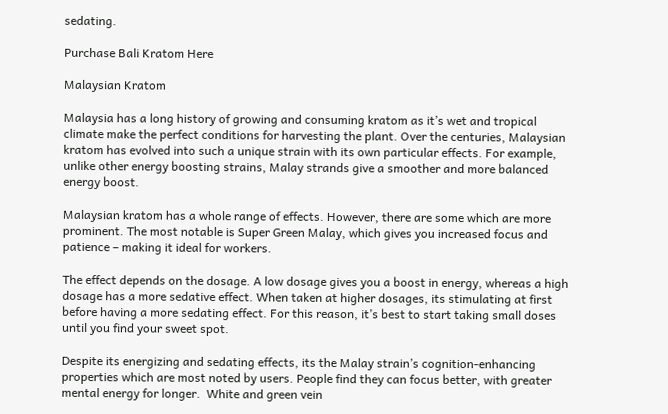sedating.

Purchase Bali Kratom Here

Malaysian Kratom

Malaysia has a long history of growing and consuming kratom as it’s wet and tropical climate make the perfect conditions for harvesting the plant. Over the centuries, Malaysian kratom has evolved into such a unique strain with its own particular effects. For example, unlike other energy boosting strains, Malay strands give a smoother and more balanced energy boost.

Malaysian kratom has a whole range of effects. However, there are some which are more prominent. The most notable is Super Green Malay, which gives you increased focus and patience – making it ideal for workers.

The effect depends on the dosage. A low dosage gives you a boost in energy, whereas a high dosage has a more sedative effect. When taken at higher dosages, its stimulating at first before having a more sedating effect. For this reason, it’s best to start taking small doses until you find your sweet spot.

Despite its energizing and sedating effects, its the Malay strain’s cognition-enhancing properties which are most noted by users. People find they can focus better, with greater mental energy for longer.  White and green vein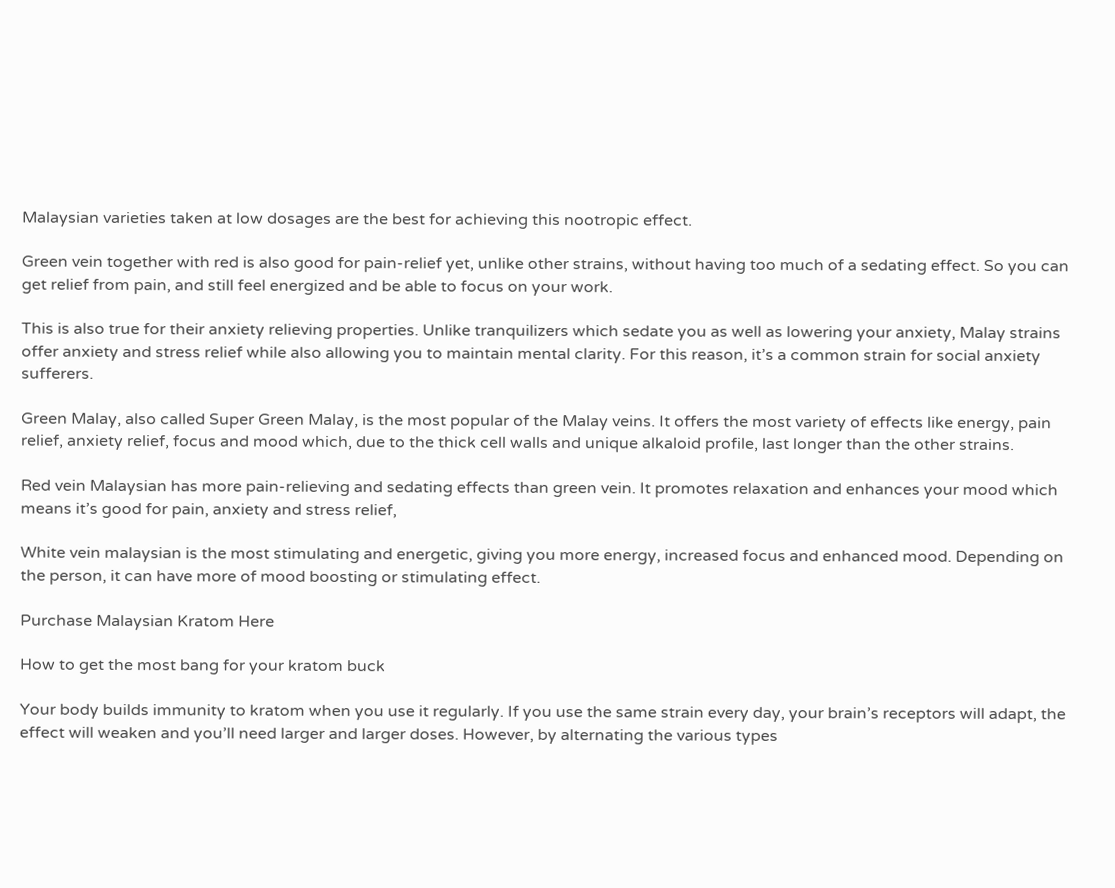Malaysian varieties taken at low dosages are the best for achieving this nootropic effect.

Green vein together with red is also good for pain-relief yet, unlike other strains, without having too much of a sedating effect. So you can get relief from pain, and still feel energized and be able to focus on your work.

This is also true for their anxiety relieving properties. Unlike tranquilizers which sedate you as well as lowering your anxiety, Malay strains offer anxiety and stress relief while also allowing you to maintain mental clarity. For this reason, it’s a common strain for social anxiety sufferers.

Green Malay, also called Super Green Malay, is the most popular of the Malay veins. It offers the most variety of effects like energy, pain relief, anxiety relief, focus and mood which, due to the thick cell walls and unique alkaloid profile, last longer than the other strains.

Red vein Malaysian has more pain-relieving and sedating effects than green vein. It promotes relaxation and enhances your mood which means it’s good for pain, anxiety and stress relief,

White vein malaysian is the most stimulating and energetic, giving you more energy, increased focus and enhanced mood. Depending on the person, it can have more of mood boosting or stimulating effect.

Purchase Malaysian Kratom Here

How to get the most bang for your kratom buck

Your body builds immunity to kratom when you use it regularly. If you use the same strain every day, your brain’s receptors will adapt, the effect will weaken and you’ll need larger and larger doses. However, by alternating the various types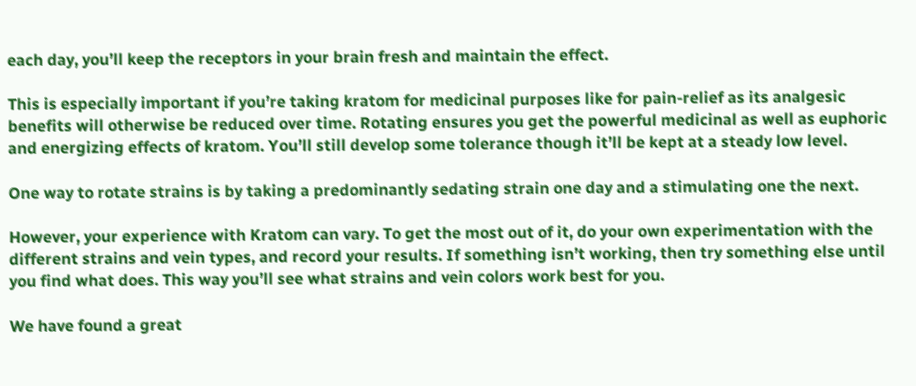each day, you’ll keep the receptors in your brain fresh and maintain the effect.

This is especially important if you’re taking kratom for medicinal purposes like for pain-relief as its analgesic benefits will otherwise be reduced over time. Rotating ensures you get the powerful medicinal as well as euphoric and energizing effects of kratom. You’ll still develop some tolerance though it’ll be kept at a steady low level.

One way to rotate strains is by taking a predominantly sedating strain one day and a stimulating one the next.

However, your experience with Kratom can vary. To get the most out of it, do your own experimentation with the different strains and vein types, and record your results. If something isn’t working, then try something else until you find what does. This way you’ll see what strains and vein colors work best for you.

We have found a great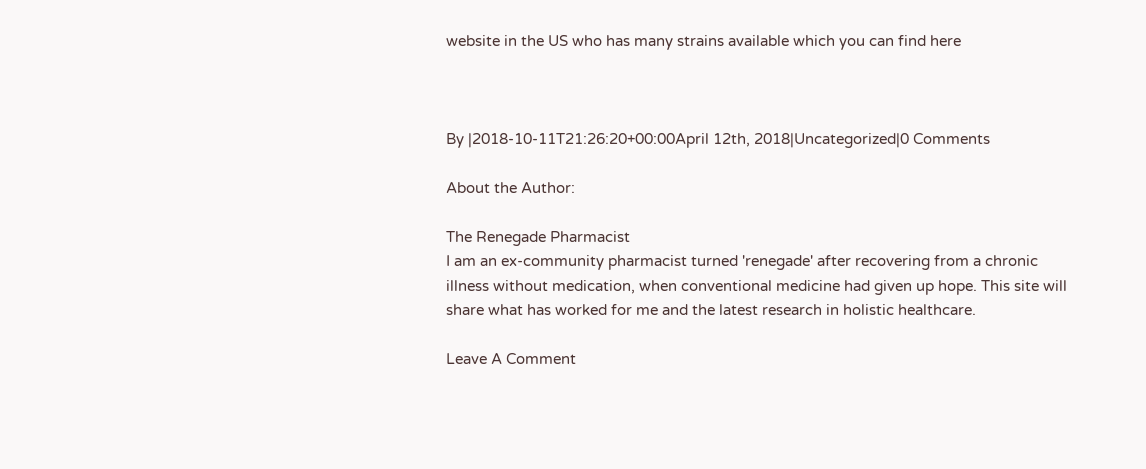website in the US who has many strains available which you can find here



By |2018-10-11T21:26:20+00:00April 12th, 2018|Uncategorized|0 Comments

About the Author:

The Renegade Pharmacist
I am an ex-community pharmacist turned 'renegade' after recovering from a chronic illness without medication, when conventional medicine had given up hope. This site will share what has worked for me and the latest research in holistic healthcare.

Leave A Comment